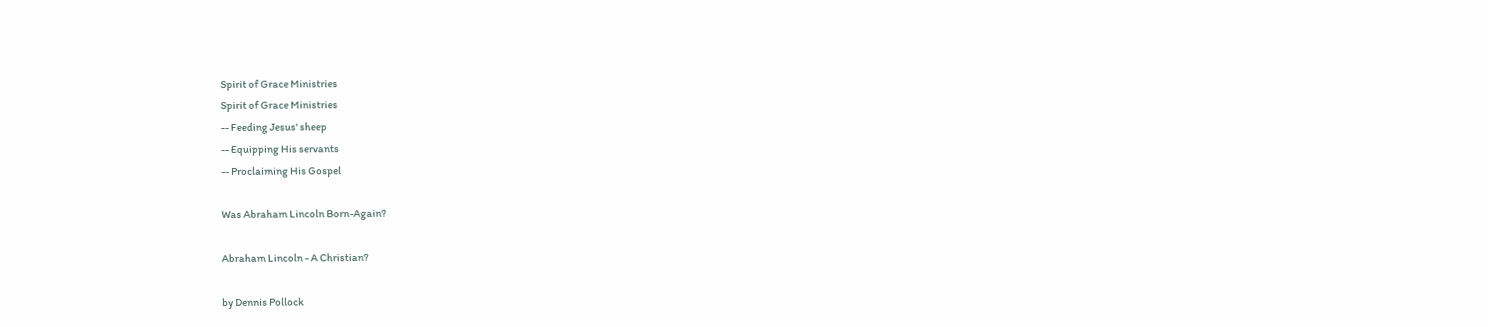Spirit of Grace Ministries
Spirit of Grace Ministries
-- Feeding Jesus' sheep
-- Equipping His servants
-- Proclaiming His Gospel

Was Abraham Lincoln Born-Again?

Abraham Lincoln - A Christian?

by Dennis Pollock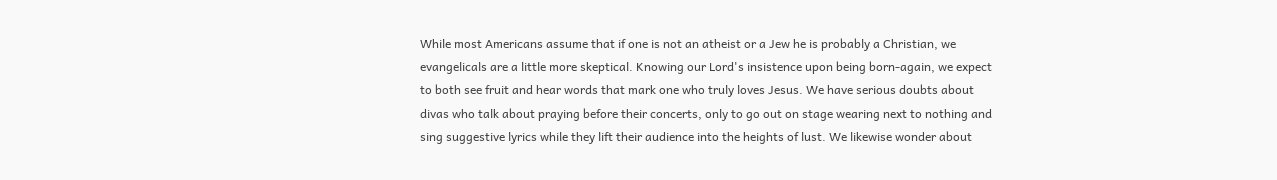While most Americans assume that if one is not an atheist or a Jew he is probably a Christian, we evangelicals are a little more skeptical. Knowing our Lord's insistence upon being born-again, we expect to both see fruit and hear words that mark one who truly loves Jesus. We have serious doubts about divas who talk about praying before their concerts, only to go out on stage wearing next to nothing and sing suggestive lyrics while they lift their audience into the heights of lust. We likewise wonder about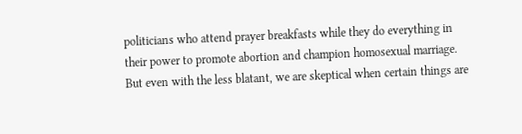politicians who attend prayer breakfasts while they do everything in their power to promote abortion and champion homosexual marriage. But even with the less blatant, we are skeptical when certain things are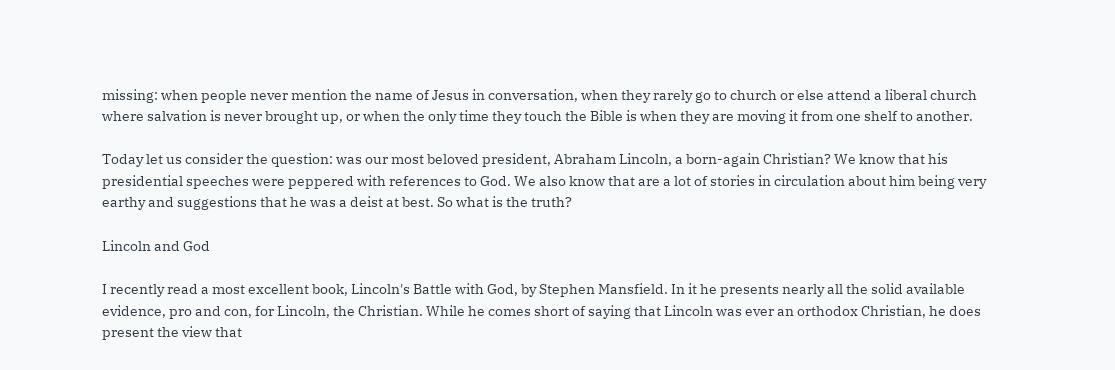missing: when people never mention the name of Jesus in conversation, when they rarely go to church or else attend a liberal church where salvation is never brought up, or when the only time they touch the Bible is when they are moving it from one shelf to another.

Today let us consider the question: was our most beloved president, Abraham Lincoln, a born-again Christian? We know that his presidential speeches were peppered with references to God. We also know that are a lot of stories in circulation about him being very earthy and suggestions that he was a deist at best. So what is the truth?

Lincoln and God

I recently read a most excellent book, Lincoln's Battle with God, by Stephen Mansfield. In it he presents nearly all the solid available evidence, pro and con, for Lincoln, the Christian. While he comes short of saying that Lincoln was ever an orthodox Christian, he does present the view that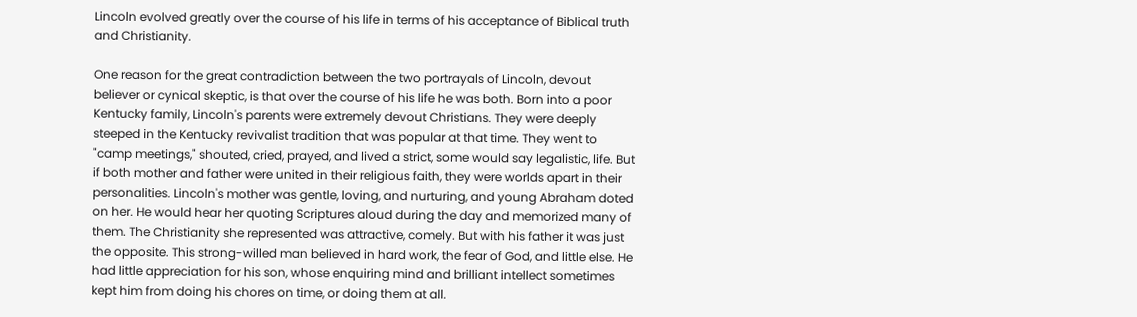Lincoln evolved greatly over the course of his life in terms of his acceptance of Biblical truth and Christianity.

One reason for the great contradiction between the two portrayals of Lincoln, devout believer or cynical skeptic, is that over the course of his life he was both. Born into a poor Kentucky family, Lincoln's parents were extremely devout Christians. They were deeply steeped in the Kentucky revivalist tradition that was popular at that time. They went to "camp meetings," shouted, cried, prayed, and lived a strict, some would say legalistic, life. But if both mother and father were united in their religious faith, they were worlds apart in their personalities. Lincoln's mother was gentle, loving, and nurturing, and young Abraham doted on her. He would hear her quoting Scriptures aloud during the day and memorized many of them. The Christianity she represented was attractive, comely. But with his father it was just the opposite. This strong-willed man believed in hard work, the fear of God, and little else. He had little appreciation for his son, whose enquiring mind and brilliant intellect sometimes kept him from doing his chores on time, or doing them at all.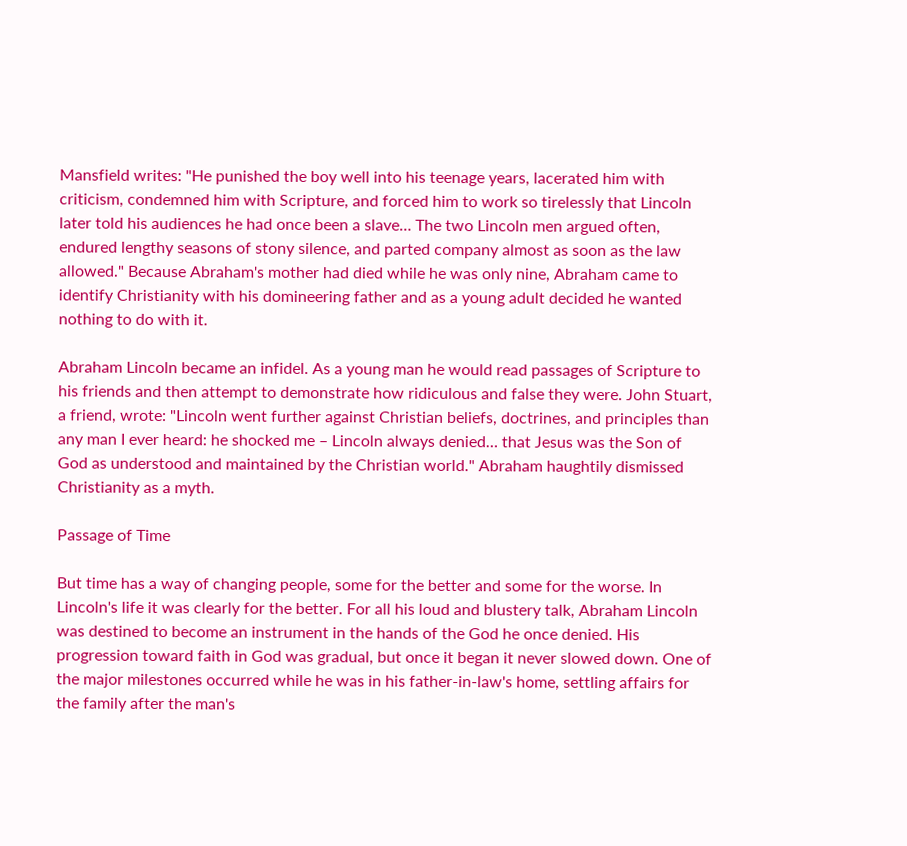Mansfield writes: "He punished the boy well into his teenage years, lacerated him with criticism, condemned him with Scripture, and forced him to work so tirelessly that Lincoln later told his audiences he had once been a slave… The two Lincoln men argued often, endured lengthy seasons of stony silence, and parted company almost as soon as the law allowed." Because Abraham's mother had died while he was only nine, Abraham came to identify Christianity with his domineering father and as a young adult decided he wanted nothing to do with it.

Abraham Lincoln became an infidel. As a young man he would read passages of Scripture to his friends and then attempt to demonstrate how ridiculous and false they were. John Stuart, a friend, wrote: "Lincoln went further against Christian beliefs, doctrines, and principles than any man I ever heard: he shocked me – Lincoln always denied… that Jesus was the Son of God as understood and maintained by the Christian world." Abraham haughtily dismissed Christianity as a myth.

Passage of Time

But time has a way of changing people, some for the better and some for the worse. In Lincoln's life it was clearly for the better. For all his loud and blustery talk, Abraham Lincoln was destined to become an instrument in the hands of the God he once denied. His progression toward faith in God was gradual, but once it began it never slowed down. One of the major milestones occurred while he was in his father-in-law's home, settling affairs for the family after the man's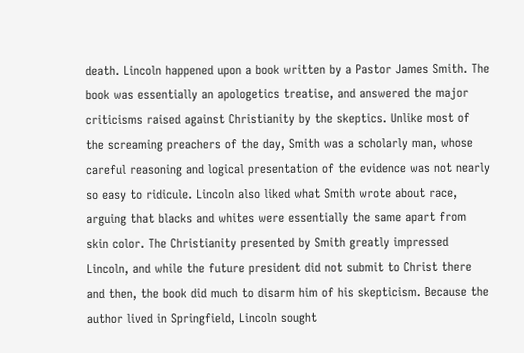death. Lincoln happened upon a book written by a Pastor James Smith. The book was essentially an apologetics treatise, and answered the major criticisms raised against Christianity by the skeptics. Unlike most of the screaming preachers of the day, Smith was a scholarly man, whose careful reasoning and logical presentation of the evidence was not nearly so easy to ridicule. Lincoln also liked what Smith wrote about race, arguing that blacks and whites were essentially the same apart from skin color. The Christianity presented by Smith greatly impressed Lincoln, and while the future president did not submit to Christ there and then, the book did much to disarm him of his skepticism. Because the author lived in Springfield, Lincoln sought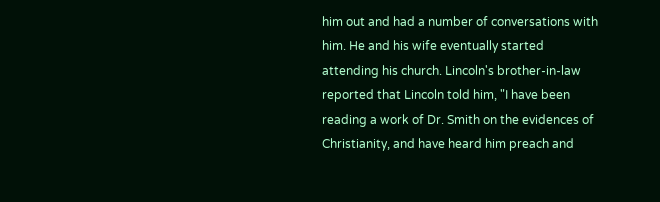him out and had a number of conversations with him. He and his wife eventually started attending his church. Lincoln's brother-in-law reported that Lincoln told him, "I have been reading a work of Dr. Smith on the evidences of Christianity, and have heard him preach and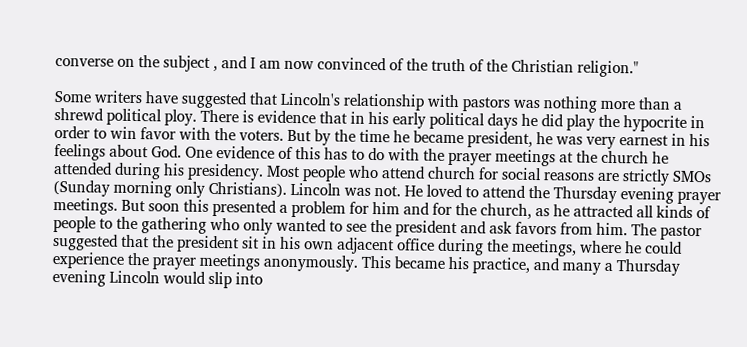converse on the subject , and I am now convinced of the truth of the Christian religion."

Some writers have suggested that Lincoln's relationship with pastors was nothing more than a shrewd political ploy. There is evidence that in his early political days he did play the hypocrite in order to win favor with the voters. But by the time he became president, he was very earnest in his feelings about God. One evidence of this has to do with the prayer meetings at the church he attended during his presidency. Most people who attend church for social reasons are strictly SMOs (Sunday morning only Christians). Lincoln was not. He loved to attend the Thursday evening prayer meetings. But soon this presented a problem for him and for the church, as he attracted all kinds of people to the gathering who only wanted to see the president and ask favors from him. The pastor suggested that the president sit in his own adjacent office during the meetings, where he could experience the prayer meetings anonymously. This became his practice, and many a Thursday evening Lincoln would slip into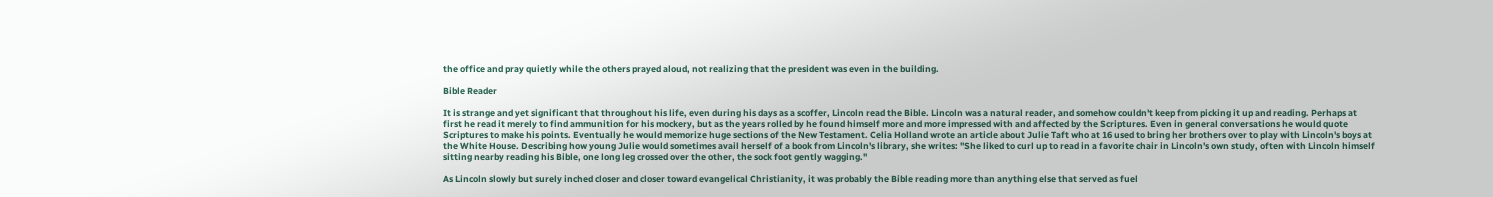the office and pray quietly while the others prayed aloud, not realizing that the president was even in the building.

Bible Reader

It is strange and yet significant that throughout his life, even during his days as a scoffer, Lincoln read the Bible. Lincoln was a natural reader, and somehow couldn't keep from picking it up and reading. Perhaps at first he read it merely to find ammunition for his mockery, but as the years rolled by he found himself more and more impressed with and affected by the Scriptures. Even in general conversations he would quote Scriptures to make his points. Eventually he would memorize huge sections of the New Testament. Celia Holland wrote an article about Julie Taft who at 16 used to bring her brothers over to play with Lincoln's boys at the White House. Describing how young Julie would sometimes avail herself of a book from Lincoln's library, she writes: "She liked to curl up to read in a favorite chair in Lincoln's own study, often with Lincoln himself sitting nearby reading his Bible, one long leg crossed over the other, the sock foot gently wagging."

As Lincoln slowly but surely inched closer and closer toward evangelical Christianity, it was probably the Bible reading more than anything else that served as fuel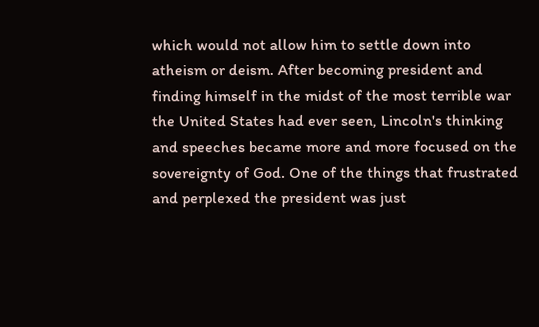which would not allow him to settle down into atheism or deism. After becoming president and finding himself in the midst of the most terrible war the United States had ever seen, Lincoln's thinking and speeches became more and more focused on the sovereignty of God. One of the things that frustrated and perplexed the president was just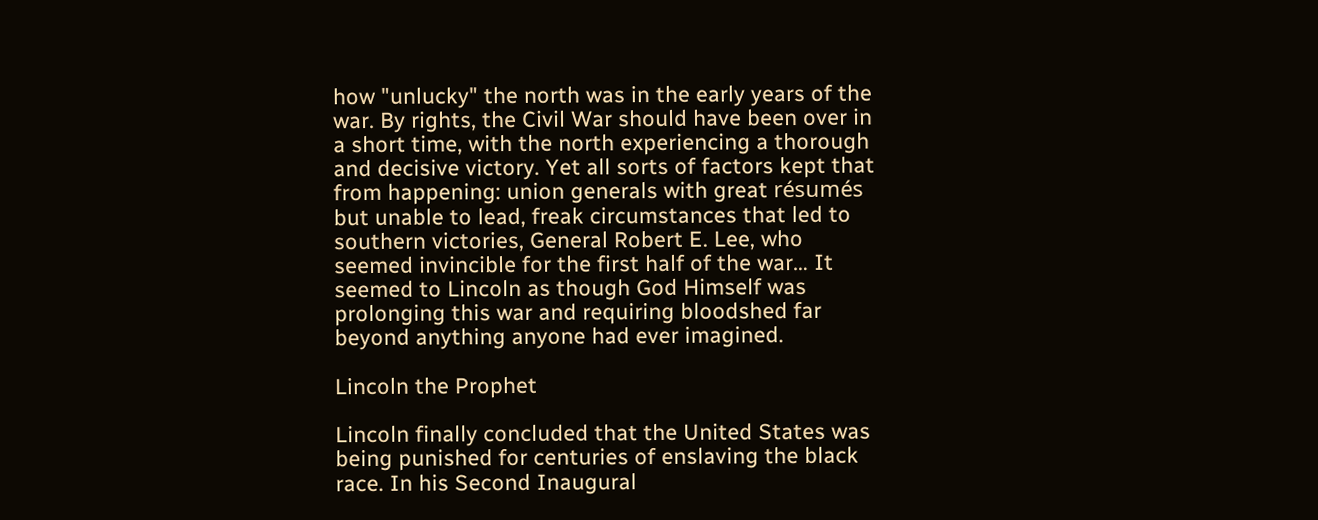how "unlucky" the north was in the early years of the war. By rights, the Civil War should have been over in a short time, with the north experiencing a thorough and decisive victory. Yet all sorts of factors kept that from happening: union generals with great résumés but unable to lead, freak circumstances that led to southern victories, General Robert E. Lee, who seemed invincible for the first half of the war… It seemed to Lincoln as though God Himself was prolonging this war and requiring bloodshed far beyond anything anyone had ever imagined.

Lincoln the Prophet

Lincoln finally concluded that the United States was being punished for centuries of enslaving the black race. In his Second Inaugural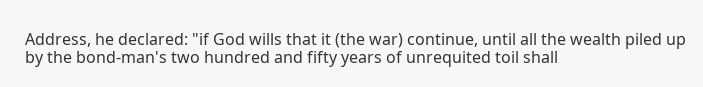Address, he declared: "if God wills that it (the war) continue, until all the wealth piled up by the bond-man's two hundred and fifty years of unrequited toil shall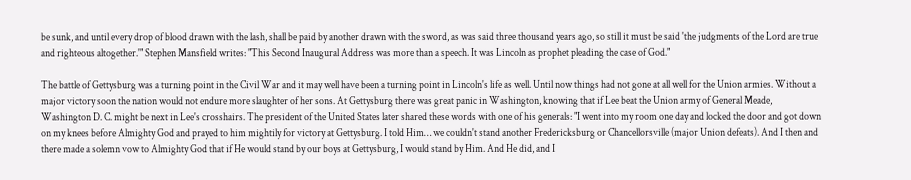be sunk, and until every drop of blood drawn with the lash, shall be paid by another drawn with the sword, as was said three thousand years ago, so still it must be said 'the judgments of the Lord are true and righteous altogether.'" Stephen Mansfield writes: "This Second Inaugural Address was more than a speech. It was Lincoln as prophet pleading the case of God."

The battle of Gettysburg was a turning point in the Civil War and it may well have been a turning point in Lincoln's life as well. Until now things had not gone at all well for the Union armies. Without a major victory soon the nation would not endure more slaughter of her sons. At Gettysburg there was great panic in Washington, knowing that if Lee beat the Union army of General Meade, Washington D. C. might be next in Lee's crosshairs. The president of the United States later shared these words with one of his generals: "I went into my room one day and locked the door and got down on my knees before Almighty God and prayed to him mightily for victory at Gettysburg. I told Him… we couldn't stand another Fredericksburg or Chancellorsville (major Union defeats). And I then and there made a solemn vow to Almighty God that if He would stand by our boys at Gettysburg, I would stand by Him. And He did, and I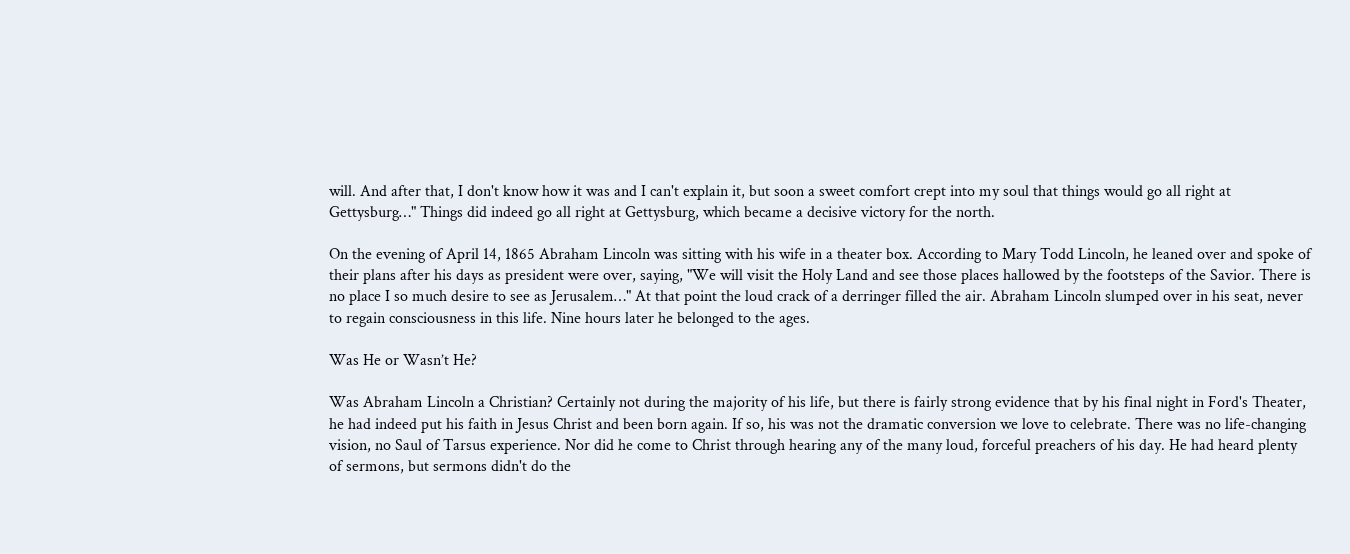will. And after that, I don't know how it was and I can't explain it, but soon a sweet comfort crept into my soul that things would go all right at Gettysburg…" Things did indeed go all right at Gettysburg, which became a decisive victory for the north.

On the evening of April 14, 1865 Abraham Lincoln was sitting with his wife in a theater box. According to Mary Todd Lincoln, he leaned over and spoke of their plans after his days as president were over, saying, "We will visit the Holy Land and see those places hallowed by the footsteps of the Savior. There is no place I so much desire to see as Jerusalem…" At that point the loud crack of a derringer filled the air. Abraham Lincoln slumped over in his seat, never to regain consciousness in this life. Nine hours later he belonged to the ages.

Was He or Wasn’t He?

Was Abraham Lincoln a Christian? Certainly not during the majority of his life, but there is fairly strong evidence that by his final night in Ford's Theater, he had indeed put his faith in Jesus Christ and been born again. If so, his was not the dramatic conversion we love to celebrate. There was no life-changing vision, no Saul of Tarsus experience. Nor did he come to Christ through hearing any of the many loud, forceful preachers of his day. He had heard plenty of sermons, but sermons didn't do the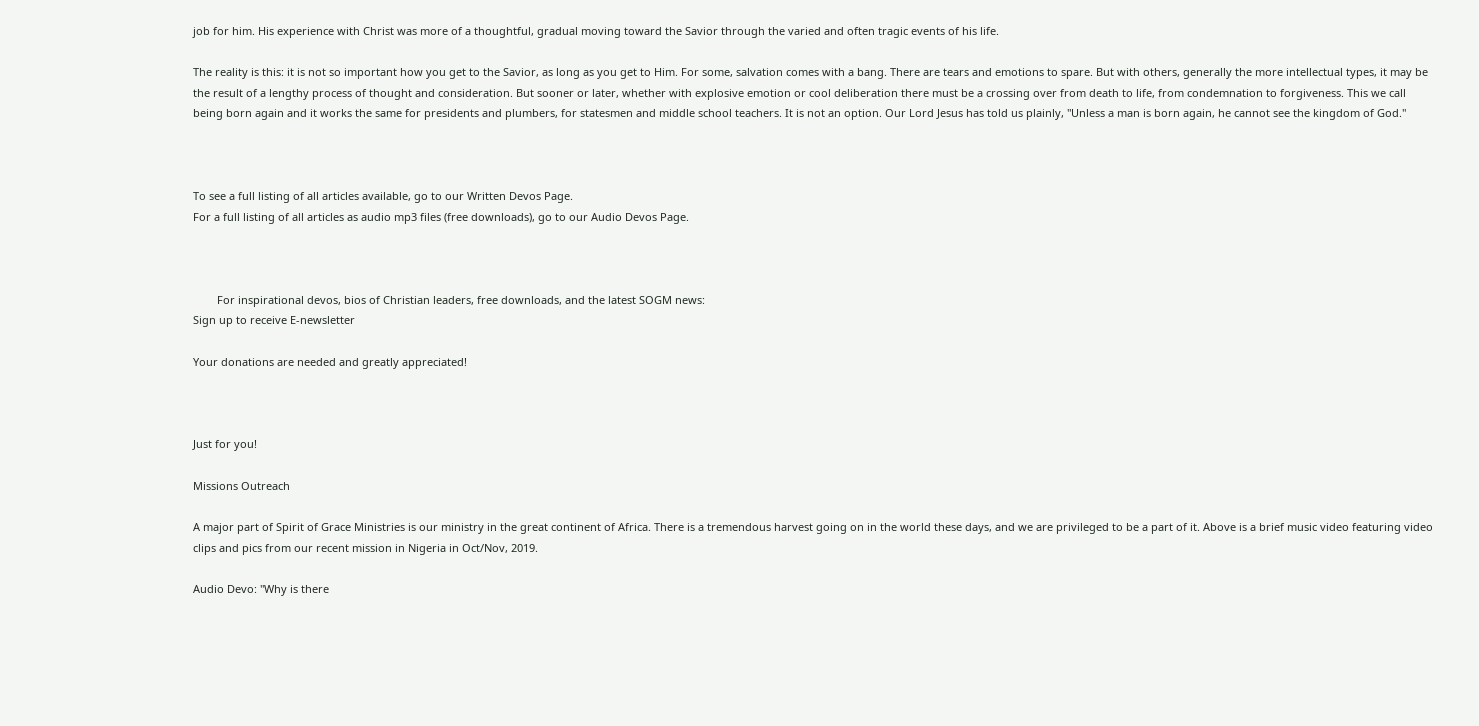job for him. His experience with Christ was more of a thoughtful, gradual moving toward the Savior through the varied and often tragic events of his life.

The reality is this: it is not so important how you get to the Savior, as long as you get to Him. For some, salvation comes with a bang. There are tears and emotions to spare. But with others, generally the more intellectual types, it may be the result of a lengthy process of thought and consideration. But sooner or later, whether with explosive emotion or cool deliberation there must be a crossing over from death to life, from condemnation to forgiveness. This we call being born again and it works the same for presidents and plumbers, for statesmen and middle school teachers. It is not an option. Our Lord Jesus has told us plainly, "Unless a man is born again, he cannot see the kingdom of God."



To see a full listing of all articles available, go to our Written Devos Page.
For a full listing of all articles as audio mp3 files (free downloads), go to our Audio Devos Page.



        For inspirational devos, bios of Christian leaders, free downloads, and the latest SOGM news:
Sign up to receive E-newsletter

Your donations are needed and greatly appreciated!



Just for you!

Missions Outreach

A major part of Spirit of Grace Ministries is our ministry in the great continent of Africa. There is a tremendous harvest going on in the world these days, and we are privileged to be a part of it. Above is a brief music video featuring video clips and pics from our recent mission in Nigeria in Oct/Nov, 2019.

Audio Devo: "Why is there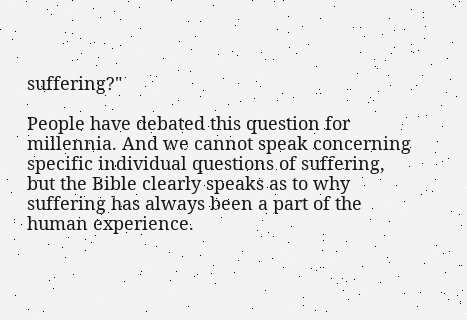suffering?"

People have debated this question for millennia. And we cannot speak concerning specific individual questions of suffering, but the Bible clearly speaks as to why suffering has always been a part of the human experience.